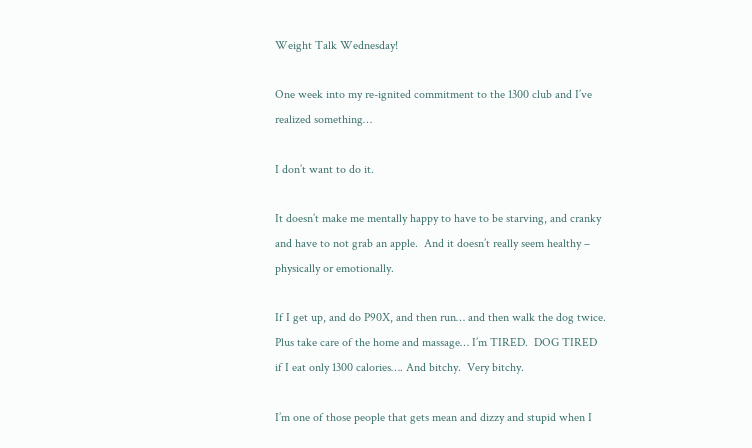Weight Talk Wednesday!

One week into my re-ignited commitment to the 1300 club and I’ve realized something…

I don’t want to do it.

It doesn’t make me mentally happy to have to be starving, and cranky and have to not grab an apple.  And it doesn’t really seem healthy – physically or emotionally.

If I get up, and do P90X, and then run… and then walk the dog twice.  Plus take care of the home and massage… I’m TIRED.  DOG TIRED if I eat only 1300 calories…. And bitchy.  Very bitchy.

I’m one of those people that gets mean and dizzy and stupid when I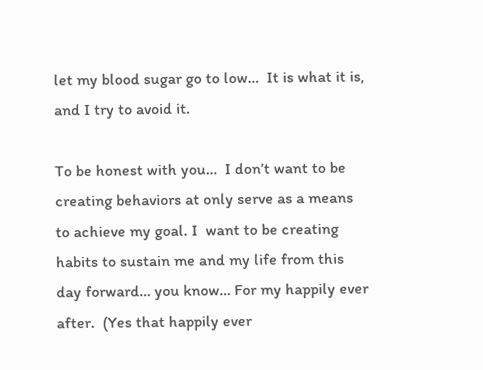let my blood sugar go to low…  It is what it is, and I try to avoid it.

To be honest with you…  I don’t want to be creating behaviors at only serve as a means to achieve my goal. I  want to be creating habits to sustain me and my life from this day forward… you know… For my happily ever after.  (Yes that happily ever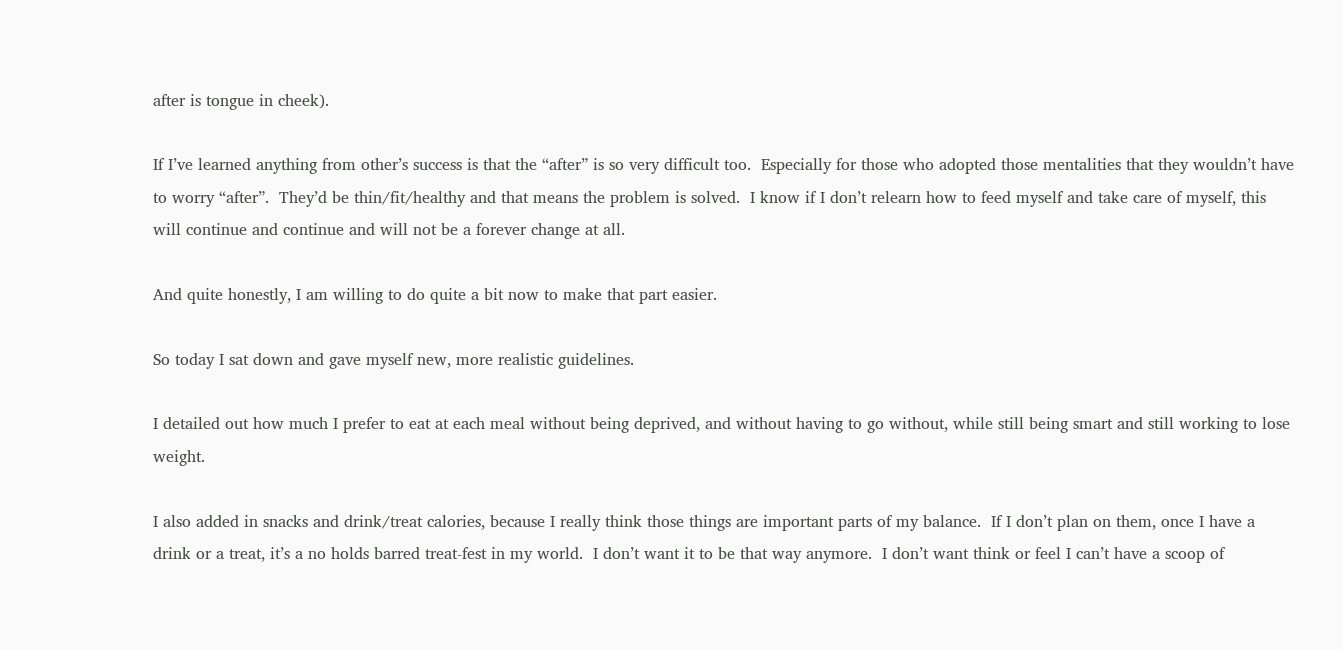after is tongue in cheek).

If I’ve learned anything from other’s success is that the “after” is so very difficult too.  Especially for those who adopted those mentalities that they wouldn’t have to worry “after”.  They’d be thin/fit/healthy and that means the problem is solved.  I know if I don’t relearn how to feed myself and take care of myself, this will continue and continue and will not be a forever change at all.

And quite honestly, I am willing to do quite a bit now to make that part easier.

So today I sat down and gave myself new, more realistic guidelines.

I detailed out how much I prefer to eat at each meal without being deprived, and without having to go without, while still being smart and still working to lose weight.

I also added in snacks and drink/treat calories, because I really think those things are important parts of my balance.  If I don’t plan on them, once I have a drink or a treat, it’s a no holds barred treat-fest in my world.  I don’t want it to be that way anymore.  I don’t want think or feel I can’t have a scoop of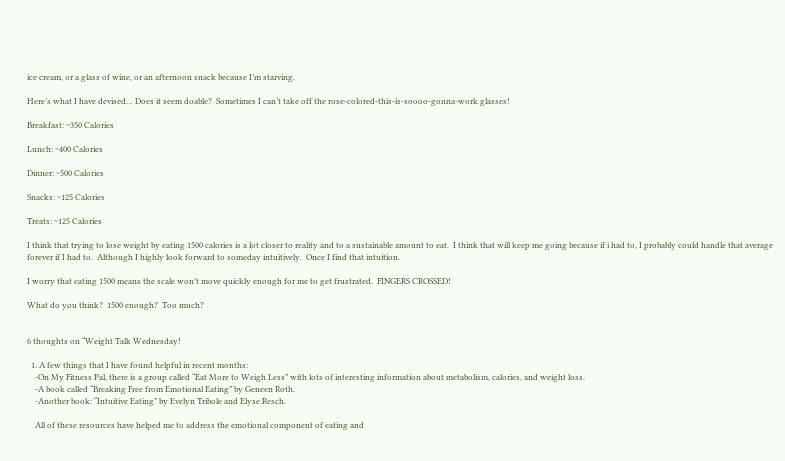ice cream, or a glass of wine, or an afternoon snack because I’m starving.

Here’s what I have devised… Does it seem doable?  Sometimes I can’t take off the rose-colored-this-is-soooo-gonna-work glasses!

Breakfast: ~350 Calories

Lunch: ~400 Calories

Dinner: ~500 Calories

Snacks: ~125 Calories

Treats: ~125 Calories

I think that trying to lose weight by eating 1500 calories is a lot closer to reality and to a sustainable amount to eat.  I think that will keep me going because if i had to, I probably could handle that average forever if I had to.  Although I highly look forward to someday intuitively.  Once I find that intuition.

I worry that eating 1500 means the scale won’t move quickly enough for me to get frustrated.  FINGERS CROSSED!

What do you think?  1500 enough?  Too much?


6 thoughts on “Weight Talk Wednesday!

  1. A few things that I have found helpful in recent months:
    -On My Fitness Pal, there is a group called “Eat More to Weigh Less” with lots of interesting information about metabolism, calories, and weight loss.
    -A book called “Breaking Free from Emotional Eating” by Geneen Roth.
    -Another book: “Intuitive Eating” by Evelyn Tribole and Elyse Resch.

    All of these resources have helped me to address the emotional component of eating and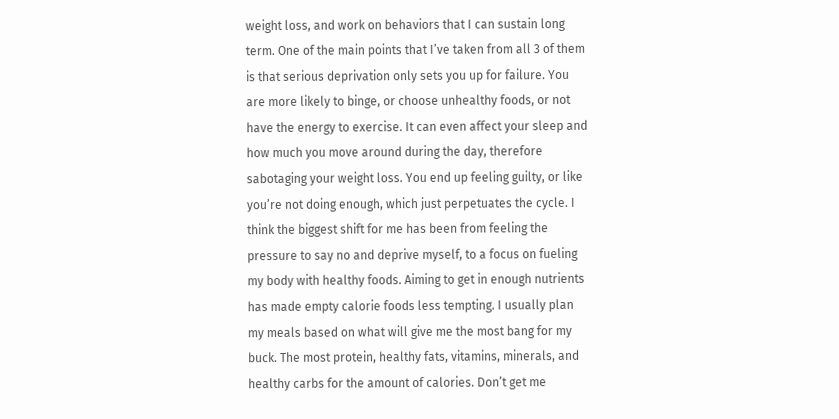weight loss, and work on behaviors that I can sustain long term. One of the main points that I’ve taken from all 3 of them is that serious deprivation only sets you up for failure. You are more likely to binge, or choose unhealthy foods, or not have the energy to exercise. It can even affect your sleep and how much you move around during the day, therefore sabotaging your weight loss. You end up feeling guilty, or like you’re not doing enough, which just perpetuates the cycle. I think the biggest shift for me has been from feeling the pressure to say no and deprive myself, to a focus on fueling my body with healthy foods. Aiming to get in enough nutrients has made empty calorie foods less tempting. I usually plan my meals based on what will give me the most bang for my buck. The most protein, healthy fats, vitamins, minerals, and healthy carbs for the amount of calories. Don’t get me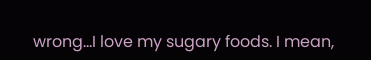wrong…I love my sugary foods. I mean,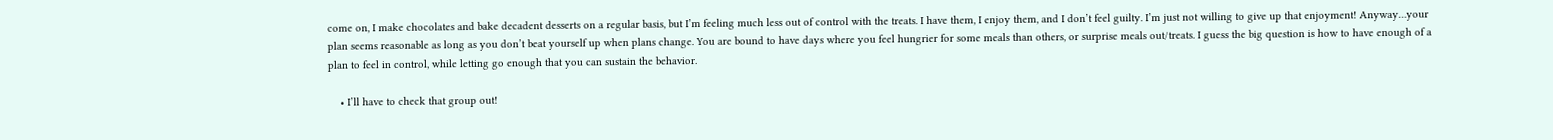come on, I make chocolates and bake decadent desserts on a regular basis, but I’m feeling much less out of control with the treats. I have them, I enjoy them, and I don’t feel guilty. I’m just not willing to give up that enjoyment! Anyway…your plan seems reasonable as long as you don’t beat yourself up when plans change. You are bound to have days where you feel hungrier for some meals than others, or surprise meals out/treats. I guess the big question is how to have enough of a plan to feel in control, while letting go enough that you can sustain the behavior.

    • I’ll have to check that group out!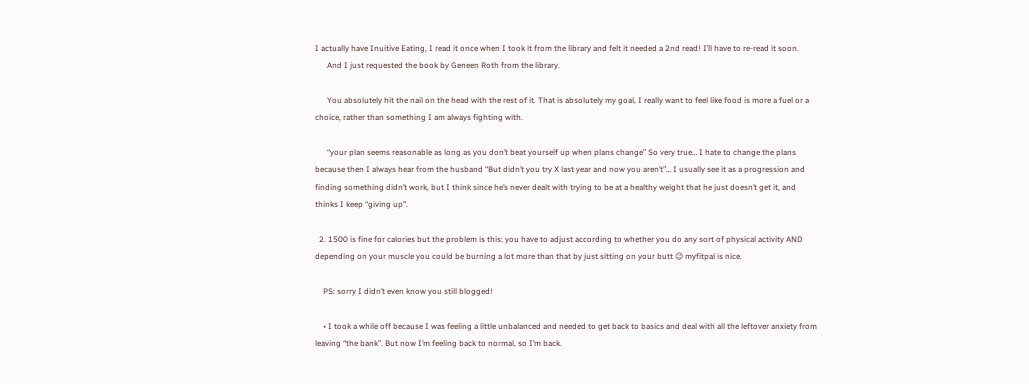I actually have Inuitive Eating, I read it once when I took it from the library and felt it needed a 2nd read! I’ll have to re-read it soon.
      And I just requested the book by Geneen Roth from the library.

      You absolutely hit the nail on the head with the rest of it. That is absolutely my goal, I really want to feel like food is more a fuel or a choice, rather than something I am always fighting with.

      “your plan seems reasonable as long as you don’t beat yourself up when plans change” So very true… I hate to change the plans because then I always hear from the husband “But didn’t you try X last year and now you aren’t”… I usually see it as a progression and finding something didn’t work, but I think since he’s never dealt with trying to be at a healthy weight that he just doesn’t get it, and thinks I keep “giving up”.

  2. 1500 is fine for calories but the problem is this: you have to adjust according to whether you do any sort of physical activity AND depending on your muscle you could be burning a lot more than that by just sitting on your butt 😉 myfitpal is nice.

    PS: sorry I didn’t even know you still blogged!

    • I took a while off because I was feeling a little unbalanced and needed to get back to basics and deal with all the leftover anxiety from leaving “the bank”. But now I’m feeling back to normal, so I’m back.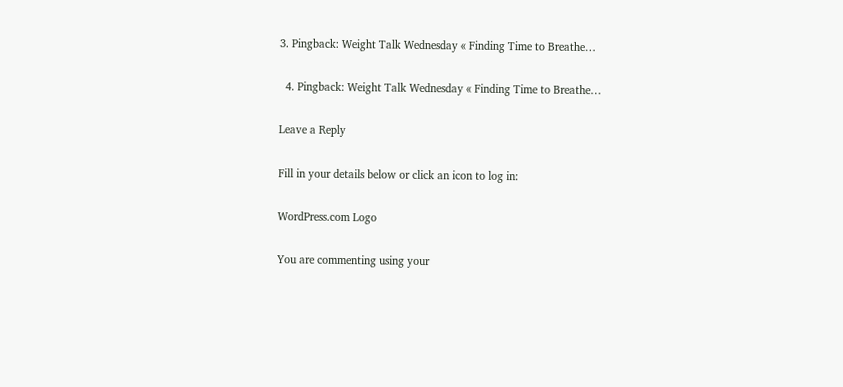3. Pingback: Weight Talk Wednesday « Finding Time to Breathe…

  4. Pingback: Weight Talk Wednesday « Finding Time to Breathe…

Leave a Reply

Fill in your details below or click an icon to log in:

WordPress.com Logo

You are commenting using your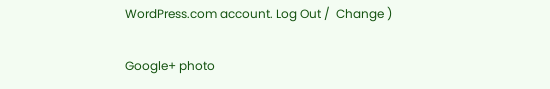WordPress.com account. Log Out /  Change )

Google+ photo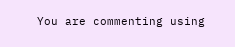You are commenting using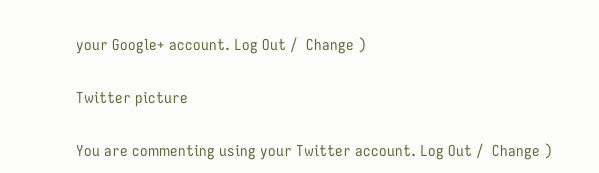your Google+ account. Log Out /  Change )

Twitter picture

You are commenting using your Twitter account. Log Out /  Change )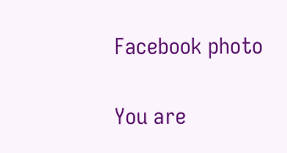Facebook photo

You are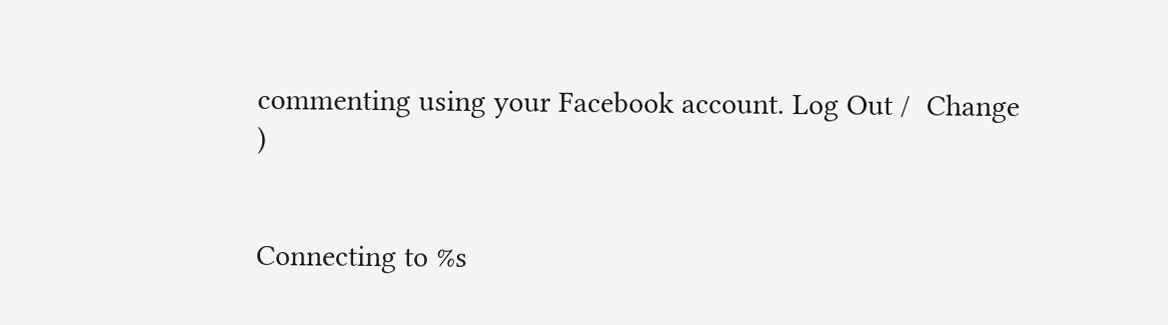commenting using your Facebook account. Log Out /  Change )


Connecting to %s